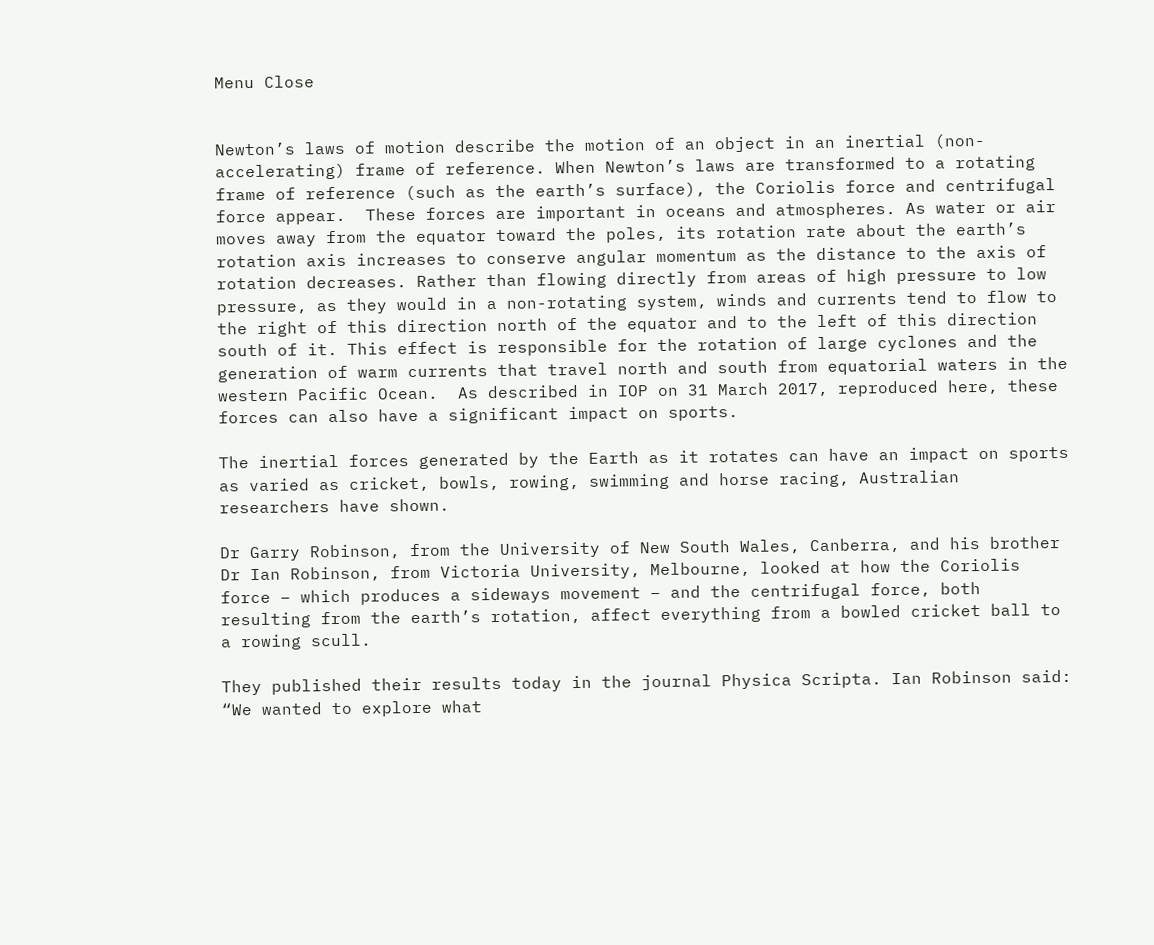Menu Close


Newton’s laws of motion describe the motion of an object in an inertial (non-accelerating) frame of reference. When Newton’s laws are transformed to a rotating frame of reference (such as the earth’s surface), the Coriolis force and centrifugal force appear.  These forces are important in oceans and atmospheres. As water or air moves away from the equator toward the poles, its rotation rate about the earth’s rotation axis increases to conserve angular momentum as the distance to the axis of rotation decreases. Rather than flowing directly from areas of high pressure to low pressure, as they would in a non-rotating system, winds and currents tend to flow to the right of this direction north of the equator and to the left of this direction south of it. This effect is responsible for the rotation of large cyclones and the generation of warm currents that travel north and south from equatorial waters in the western Pacific Ocean.  As described in IOP on 31 March 2017, reproduced here, these forces can also have a significant impact on sports.

The inertial forces generated by the Earth as it rotates can have an impact on sports as varied as cricket, bowls, rowing, swimming and horse racing, Australian researchers have shown.

Dr Garry Robinson, from the University of New South Wales, Canberra, and his brother Dr Ian Robinson, from Victoria University, Melbourne, looked at how the Coriolis force – which produces a sideways movement – and the centrifugal force, both resulting from the earth’s rotation, affect everything from a bowled cricket ball to a rowing scull.

They published their results today in the journal Physica Scripta. Ian Robinson said: “We wanted to explore what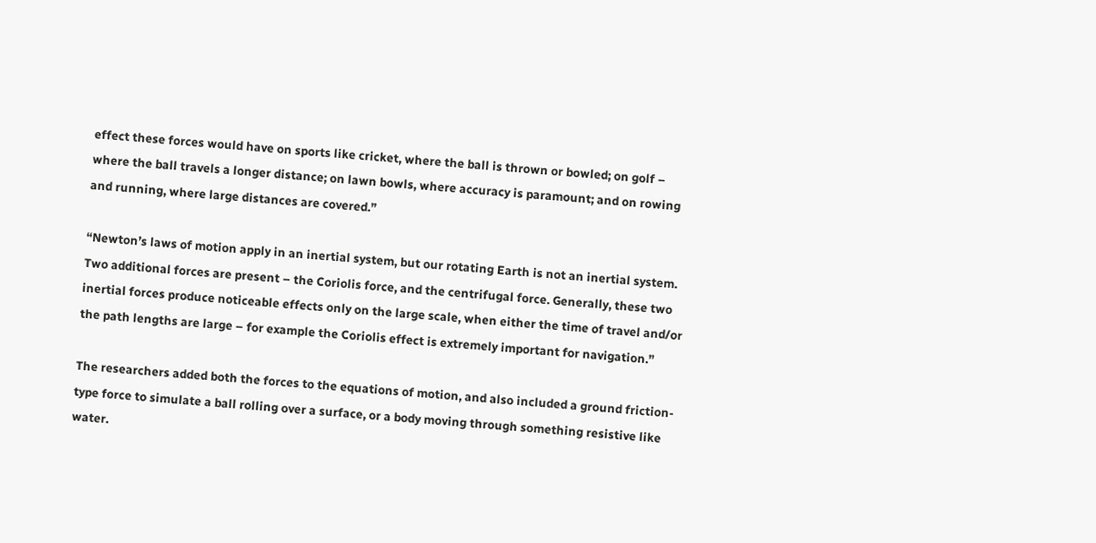effect these forces would have on sports like cricket, where the ball is thrown or bowled; on golf – where the ball travels a longer distance; on lawn bowls, where accuracy is paramount; and on rowing and running, where large distances are covered.”

“Newton’s laws of motion apply in an inertial system, but our rotating Earth is not an inertial system. Two additional forces are present – the Coriolis force, and the centrifugal force. Generally, these two inertial forces produce noticeable effects only on the large scale, when either the time of travel and/or the path lengths are large – for example the Coriolis effect is extremely important for navigation.”

The researchers added both the forces to the equations of motion, and also included a ground friction-type force to simulate a ball rolling over a surface, or a body moving through something resistive like water.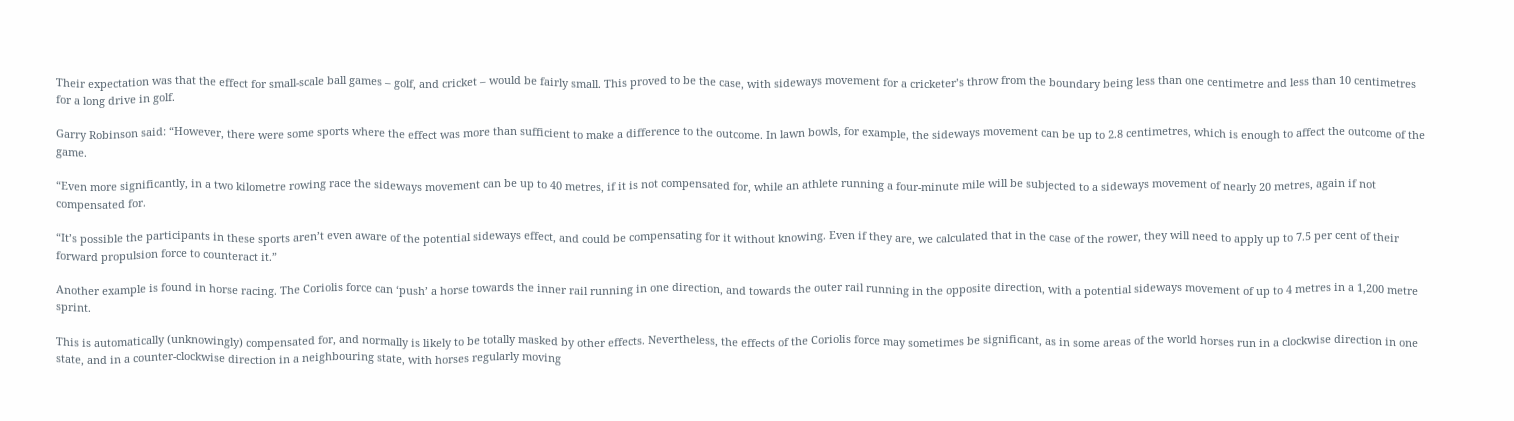Their expectation was that the effect for small-scale ball games – golf, and cricket – would be fairly small. This proved to be the case, with sideways movement for a cricketer’s throw from the boundary being less than one centimetre and less than 10 centimetres for a long drive in golf.

Garry Robinson said: “However, there were some sports where the effect was more than sufficient to make a difference to the outcome. In lawn bowls, for example, the sideways movement can be up to 2.8 centimetres, which is enough to affect the outcome of the game.

“Even more significantly, in a two kilometre rowing race the sideways movement can be up to 40 metres, if it is not compensated for, while an athlete running a four-minute mile will be subjected to a sideways movement of nearly 20 metres, again if not compensated for.

“It’s possible the participants in these sports aren’t even aware of the potential sideways effect, and could be compensating for it without knowing. Even if they are, we calculated that in the case of the rower, they will need to apply up to 7.5 per cent of their forward propulsion force to counteract it.”

Another example is found in horse racing. The Coriolis force can ‘push’ a horse towards the inner rail running in one direction, and towards the outer rail running in the opposite direction, with a potential sideways movement of up to 4 metres in a 1,200 metre sprint.

This is automatically (unknowingly) compensated for, and normally is likely to be totally masked by other effects. Nevertheless, the effects of the Coriolis force may sometimes be significant, as in some areas of the world horses run in a clockwise direction in one state, and in a counter-clockwise direction in a neighbouring state, with horses regularly moving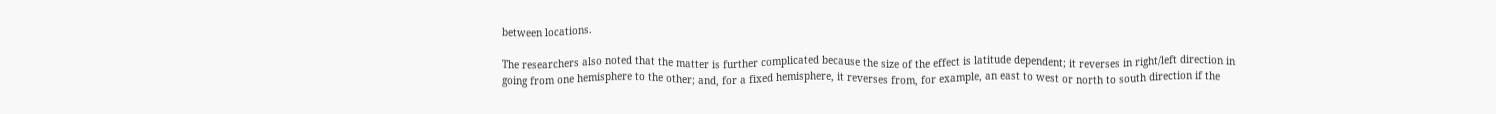between locations.

The researchers also noted that the matter is further complicated because the size of the effect is latitude dependent; it reverses in right/left direction in going from one hemisphere to the other; and, for a fixed hemisphere, it reverses from, for example, an east to west or north to south direction if the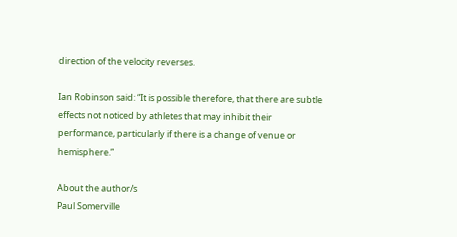direction of the velocity reverses.

Ian Robinson said: “It is possible therefore, that there are subtle effects not noticed by athletes that may inhibit their performance, particularly if there is a change of venue or hemisphere.”

About the author/s
Paul Somerville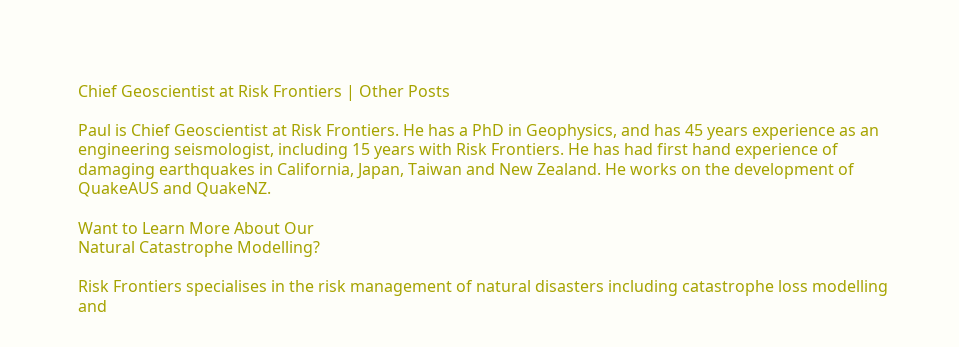Chief Geoscientist at Risk Frontiers | Other Posts

Paul is Chief Geoscientist at Risk Frontiers. He has a PhD in Geophysics, and has 45 years experience as an engineering seismologist, including 15 years with Risk Frontiers. He has had first hand experience of damaging earthquakes in California, Japan, Taiwan and New Zealand. He works on the development of QuakeAUS and QuakeNZ.

Want to Learn More About Our
Natural Catastrophe Modelling?

Risk Frontiers specialises in the risk management of natural disasters including catastrophe loss modelling and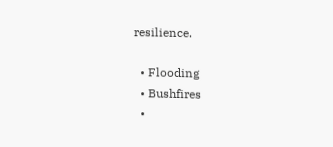resilience.

  • Flooding
  • Bushfires
  •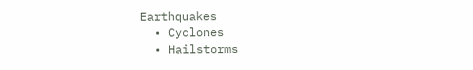Earthquakes
  • Cyclones
  • Hailstorms